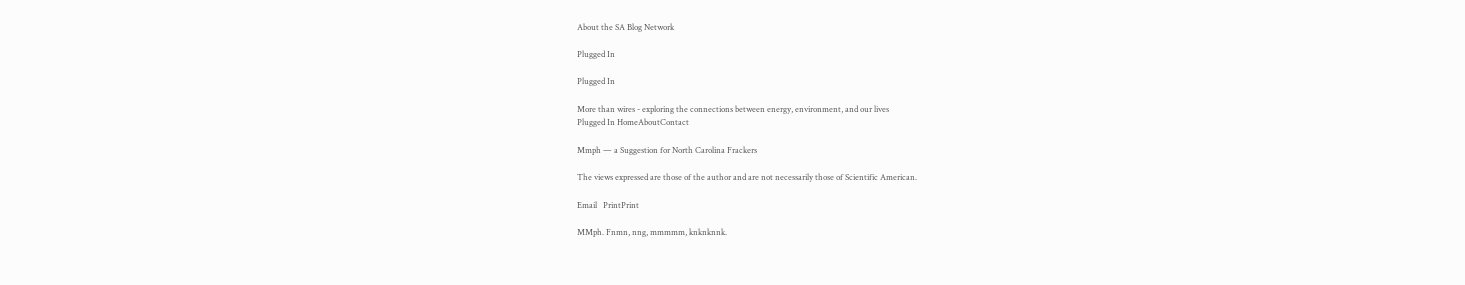About the SA Blog Network

Plugged In

Plugged In

More than wires - exploring the connections between energy, environment, and our lives
Plugged In HomeAboutContact

Mmph — a Suggestion for North Carolina Frackers

The views expressed are those of the author and are not necessarily those of Scientific American.

Email   PrintPrint

MMph. Fnmn, nng, mmmmm, knknknnk.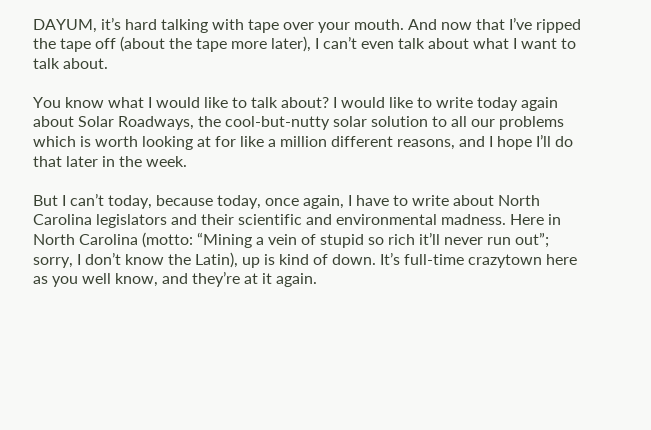DAYUM, it’s hard talking with tape over your mouth. And now that I’ve ripped the tape off (about the tape more later), I can’t even talk about what I want to talk about.

You know what I would like to talk about? I would like to write today again about Solar Roadways, the cool-but-nutty solar solution to all our problems which is worth looking at for like a million different reasons, and I hope I’ll do that later in the week.

But I can’t today, because today, once again, I have to write about North Carolina legislators and their scientific and environmental madness. Here in North Carolina (motto: “Mining a vein of stupid so rich it’ll never run out”; sorry, I don’t know the Latin), up is kind of down. It’s full-time crazytown here as you well know, and they’re at it again.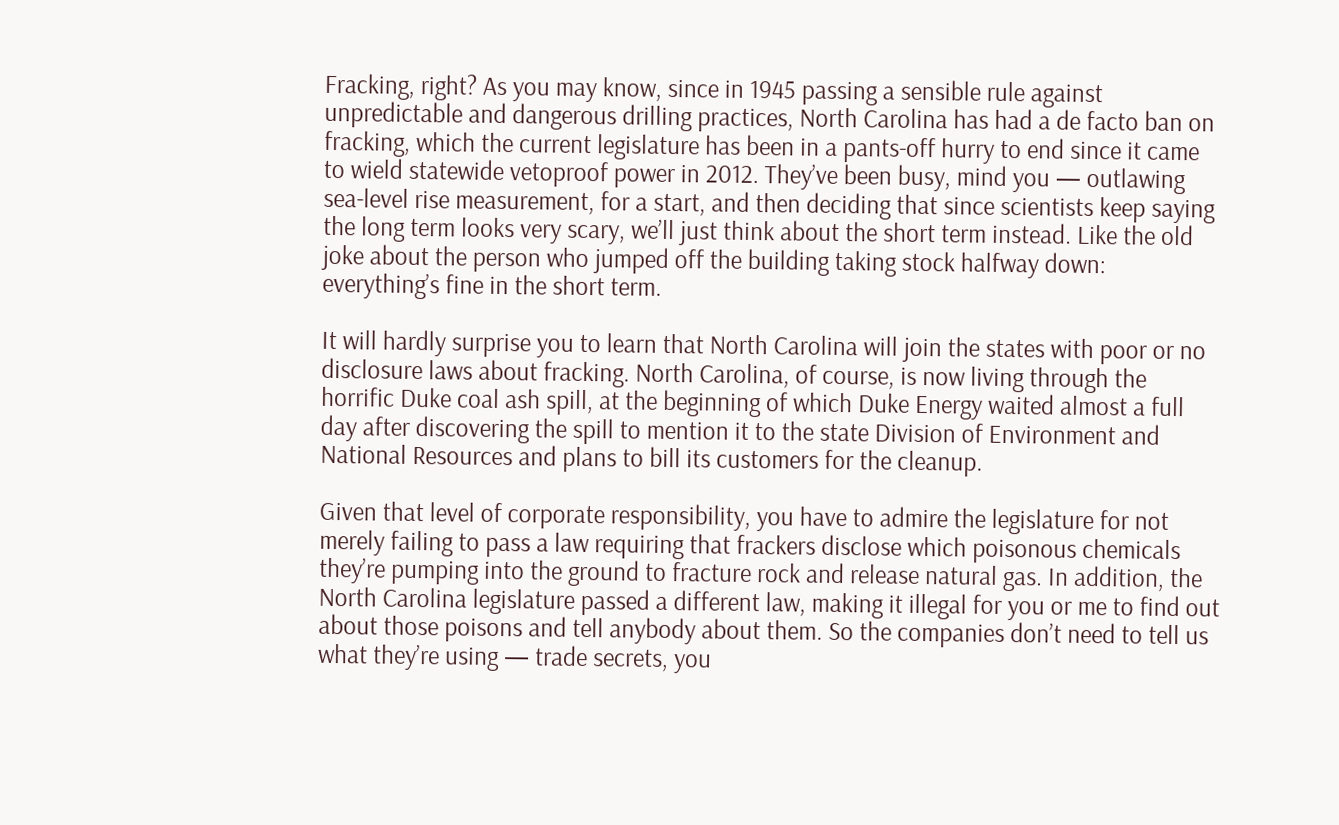Fracking, right? As you may know, since in 1945 passing a sensible rule against unpredictable and dangerous drilling practices, North Carolina has had a de facto ban on fracking, which the current legislature has been in a pants-off hurry to end since it came to wield statewide vetoproof power in 2012. They’ve been busy, mind you — outlawing sea-level rise measurement, for a start, and then deciding that since scientists keep saying the long term looks very scary, we’ll just think about the short term instead. Like the old joke about the person who jumped off the building taking stock halfway down: everything’s fine in the short term.

It will hardly surprise you to learn that North Carolina will join the states with poor or no disclosure laws about fracking. North Carolina, of course, is now living through the horrific Duke coal ash spill, at the beginning of which Duke Energy waited almost a full day after discovering the spill to mention it to the state Division of Environment and National Resources and plans to bill its customers for the cleanup.

Given that level of corporate responsibility, you have to admire the legislature for not merely failing to pass a law requiring that frackers disclose which poisonous chemicals they’re pumping into the ground to fracture rock and release natural gas. In addition, the North Carolina legislature passed a different law, making it illegal for you or me to find out about those poisons and tell anybody about them. So the companies don’t need to tell us what they’re using — trade secrets, you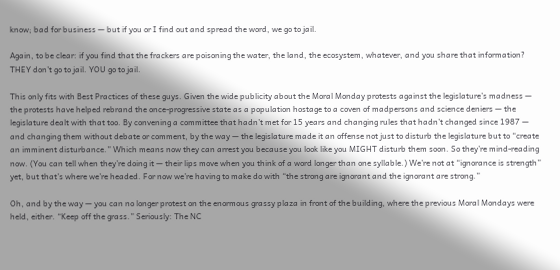know; bad for business — but if you or I find out and spread the word, we go to jail.

Again, to be clear: if you find that the frackers are poisoning the water, the land, the ecosystem, whatever, and you share that information? THEY don’t go to jail. YOU go to jail.

This only fits with Best Practices of these guys. Given the wide publicity about the Moral Monday protests against the legislature’s madness — the protests have helped rebrand the once-progressive state as a population hostage to a coven of madpersons and science deniers — the legislature dealt with that too. By convening a committee that hadn’t met for 15 years and changing rules that hadn’t changed since 1987 — and changing them without debate or comment, by the way — the legislature made it an offense not just to disturb the legislature but to “create an imminent disturbance.” Which means now they can arrest you because you look like you MIGHT disturb them soon. So they’re mind-reading now. (You can tell when they’re doing it — their lips move when you think of a word longer than one syllable.) We’re not at “ignorance is strength” yet, but that’s where we’re headed. For now we’re having to make do with “the strong are ignorant and the ignorant are strong.”

Oh, and by the way — you can no longer protest on the enormous grassy plaza in front of the building, where the previous Moral Mondays were held, either. “Keep off the grass.” Seriously: The NC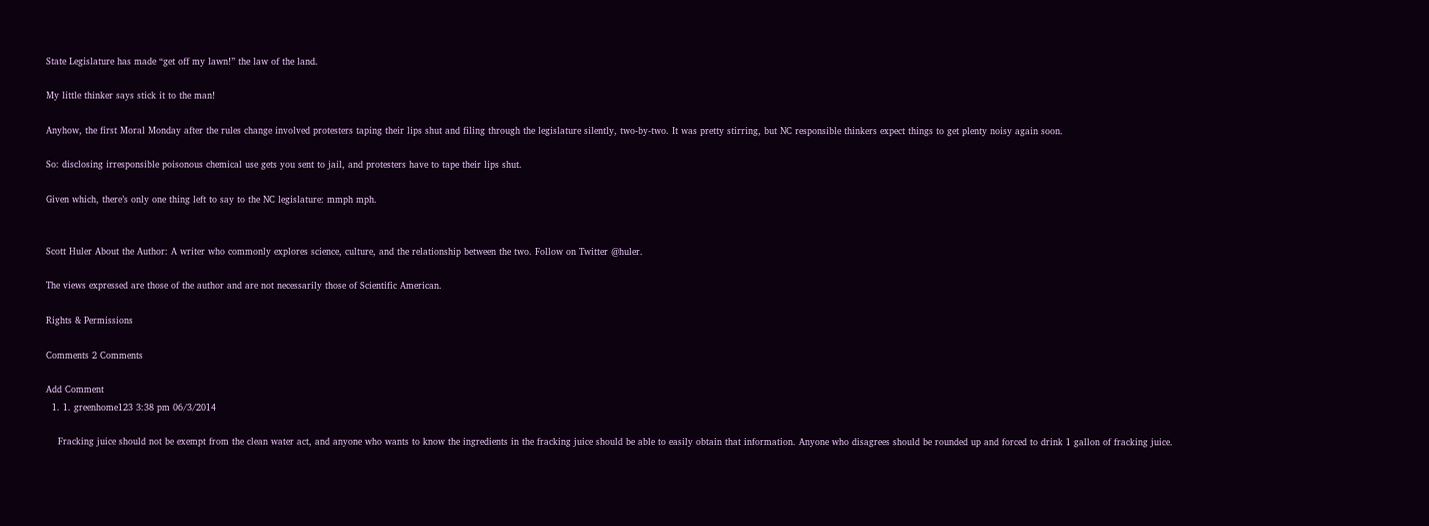State Legislature has made “get off my lawn!” the law of the land.

My little thinker says stick it to the man!

Anyhow, the first Moral Monday after the rules change involved protesters taping their lips shut and filing through the legislature silently, two-by-two. It was pretty stirring, but NC responsible thinkers expect things to get plenty noisy again soon.

So: disclosing irresponsible poisonous chemical use gets you sent to jail, and protesters have to tape their lips shut.

Given which, there’s only one thing left to say to the NC legislature: mmph mph.


Scott Huler About the Author: A writer who commonly explores science, culture, and the relationship between the two. Follow on Twitter @huler.

The views expressed are those of the author and are not necessarily those of Scientific American.

Rights & Permissions

Comments 2 Comments

Add Comment
  1. 1. greenhome123 3:38 pm 06/3/2014

    Fracking juice should not be exempt from the clean water act, and anyone who wants to know the ingredients in the fracking juice should be able to easily obtain that information. Anyone who disagrees should be rounded up and forced to drink 1 gallon of fracking juice.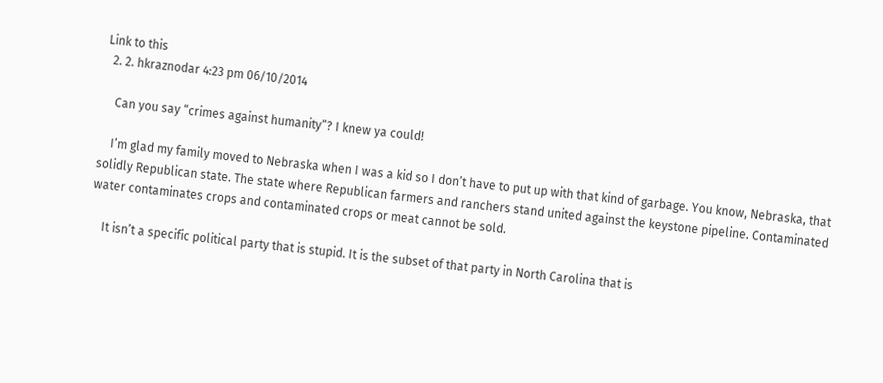Link to this
  2. 2. hkraznodar 4:23 pm 06/10/2014

    Can you say “crimes against humanity”? I knew ya could!

    I’m glad my family moved to Nebraska when I was a kid so I don’t have to put up with that kind of garbage. You know, Nebraska, that solidly Republican state. The state where Republican farmers and ranchers stand united against the keystone pipeline. Contaminated water contaminates crops and contaminated crops or meat cannot be sold.

    It isn’t a specific political party that is stupid. It is the subset of that party in North Carolina that is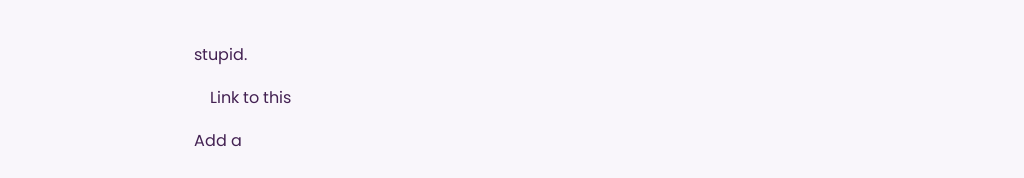stupid.

    Link to this

Add a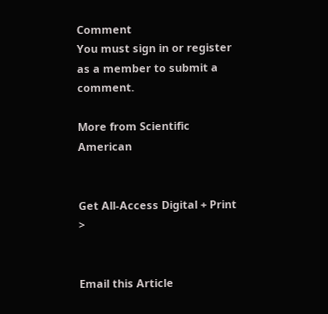Comment
You must sign in or register as a member to submit a comment.

More from Scientific American


Get All-Access Digital + Print >


Email this Article